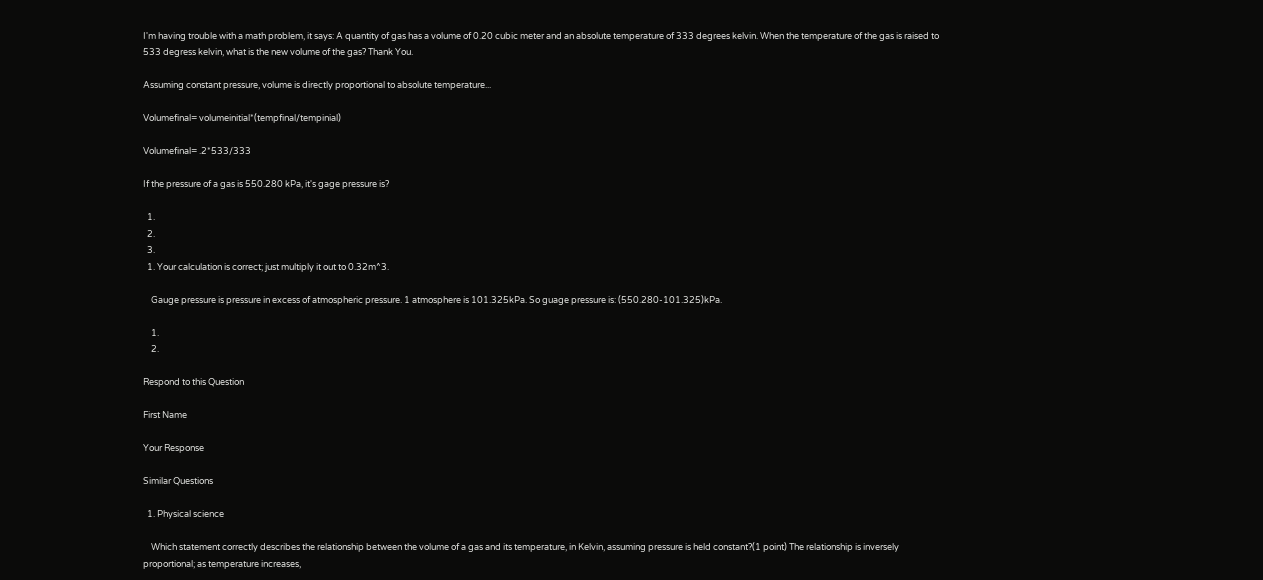I'm having trouble with a math problem, it says: A quantity of gas has a volume of 0.20 cubic meter and an absolute temperature of 333 degrees kelvin. When the temperature of the gas is raised to 533 degress kelvin, what is the new volume of the gas? Thank You.

Assuming constant pressure, volume is directly proportional to absolute temperature...

Volumefinal= volumeinitial*(tempfinal/tempinial)

Volumefinal= .2*533/333

If the pressure of a gas is 550.280 kPa, it's gage pressure is?

  1.
  2.
  3.
  1. Your calculation is correct; just multiply it out to 0.32m^3.

    Gauge pressure is pressure in excess of atmospheric pressure. 1 atmosphere is 101.325kPa. So guage pressure is: (550.280-101.325)kPa.

    1.
    2.

Respond to this Question

First Name

Your Response

Similar Questions

  1. Physical science

    Which statement correctly describes the relationship between the volume of a gas and its temperature, in Kelvin, assuming pressure is held constant?(1 point) The relationship is inversely proportional; as temperature increases,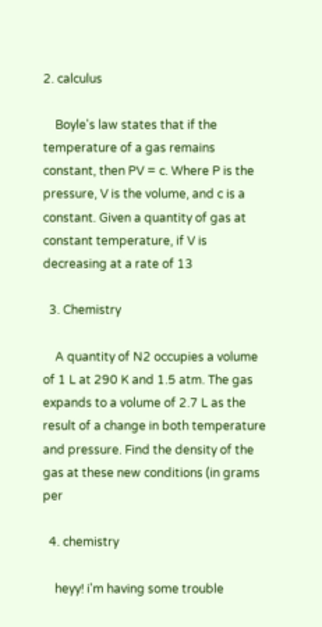2. calculus

    Boyle's law states that if the temperature of a gas remains constant, then PV = c. Where P is the pressure, V is the volume, and c is a constant. Given a quantity of gas at constant temperature, if V is decreasing at a rate of 13

  3. Chemistry

    A quantity of N2 occupies a volume of 1 L at 290 K and 1.5 atm. The gas expands to a volume of 2.7 L as the result of a change in both temperature and pressure. Find the density of the gas at these new conditions (in grams per

  4. chemistry

    heyy! i'm having some trouble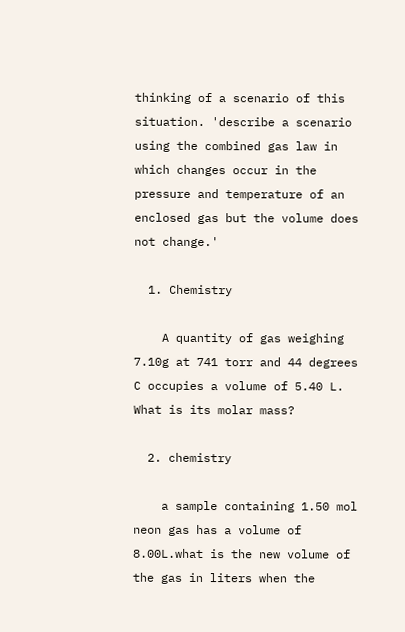thinking of a scenario of this situation. 'describe a scenario using the combined gas law in which changes occur in the pressure and temperature of an enclosed gas but the volume does not change.'

  1. Chemistry

    A quantity of gas weighing 7.10g at 741 torr and 44 degrees C occupies a volume of 5.40 L. What is its molar mass?

  2. chemistry

    a sample containing 1.50 mol neon gas has a volume of 8.00L.what is the new volume of the gas in liters when the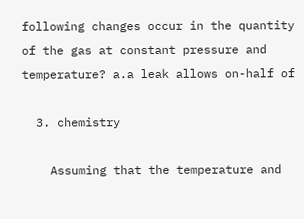following changes occur in the quantity of the gas at constant pressure and temperature? a.a leak allows on-half of

  3. chemistry

    Assuming that the temperature and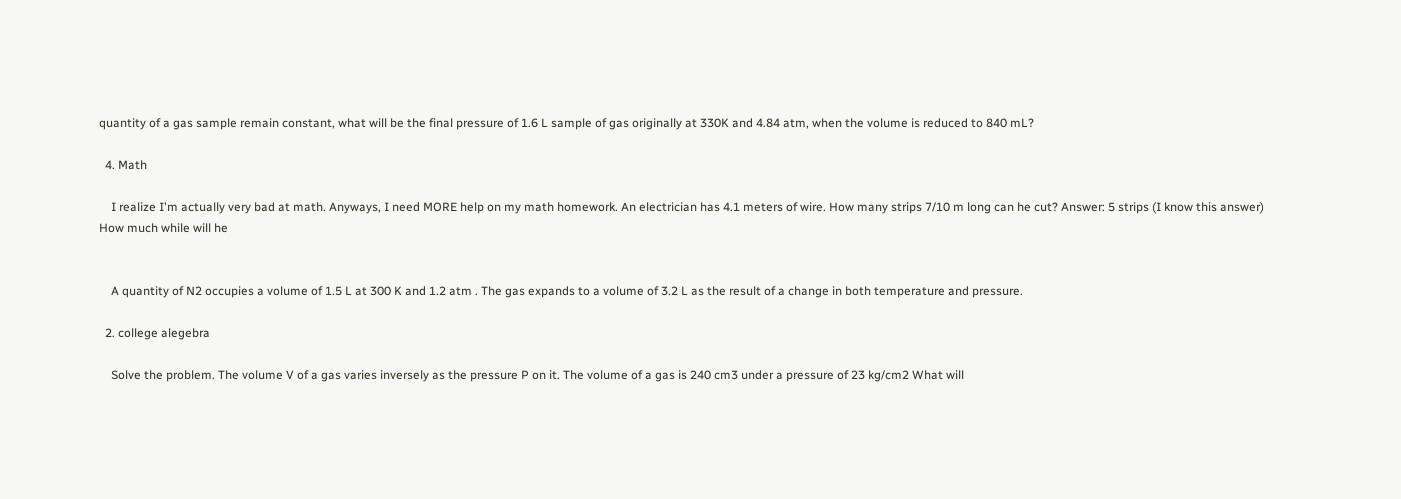quantity of a gas sample remain constant, what will be the final pressure of 1.6 L sample of gas originally at 330K and 4.84 atm, when the volume is reduced to 840 mL?

  4. Math

    I realize I'm actually very bad at math. Anyways, I need MORE help on my math homework. An electrician has 4.1 meters of wire. How many strips 7/10 m long can he cut? Answer: 5 strips (I know this answer) How much while will he


    A quantity of N2 occupies a volume of 1.5 L at 300 K and 1.2 atm . The gas expands to a volume of 3.2 L as the result of a change in both temperature and pressure.

  2. college alegebra

    Solve the problem. The volume V of a gas varies inversely as the pressure P on it. The volume of a gas is 240 cm3 under a pressure of 23 kg/cm2 What will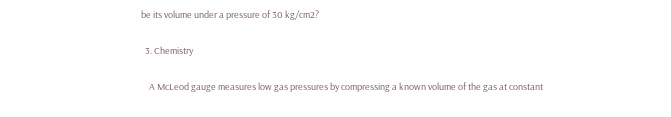be its volume under a pressure of 30 kg/cm2?

  3. Chemistry

    A McLeod gauge measures low gas pressures by compressing a known volume of the gas at constant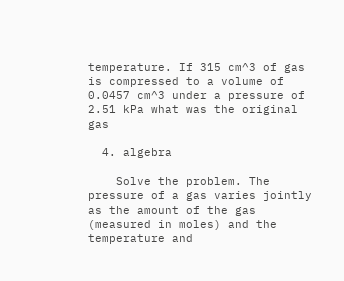temperature. If 315 cm^3 of gas is compressed to a volume of 0.0457 cm^3 under a pressure of 2.51 kPa what was the original gas

  4. algebra

    Solve the problem. The pressure of a gas varies jointly as the amount of the gas (measured in moles) and the temperature and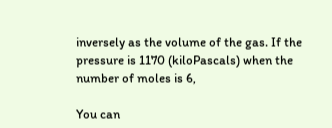inversely as the volume of the gas. If the pressure is 1170 (kiloPascals) when the number of moles is 6,

You can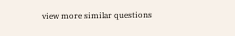view more similar questions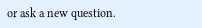or ask a new question.